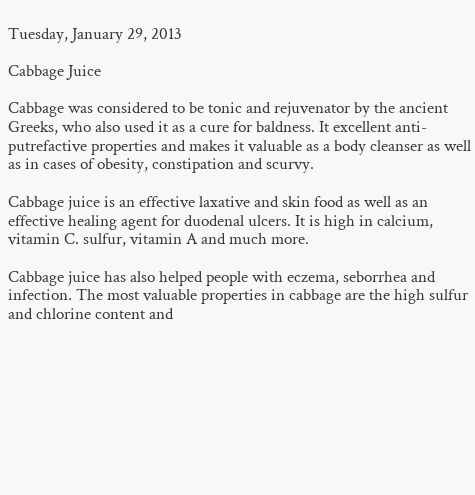Tuesday, January 29, 2013

Cabbage Juice

Cabbage was considered to be tonic and rejuvenator by the ancient Greeks, who also used it as a cure for baldness. It excellent anti-putrefactive properties and makes it valuable as a body cleanser as well as in cases of obesity, constipation and scurvy.

Cabbage juice is an effective laxative and skin food as well as an effective healing agent for duodenal ulcers. It is high in calcium, vitamin C. sulfur, vitamin A and much more.

Cabbage juice has also helped people with eczema, seborrhea and infection. The most valuable properties in cabbage are the high sulfur and chlorine content and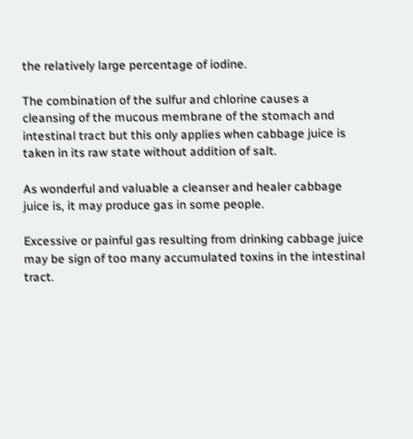the relatively large percentage of iodine.

The combination of the sulfur and chlorine causes a cleansing of the mucous membrane of the stomach and intestinal tract but this only applies when cabbage juice is taken in its raw state without addition of salt.

As wonderful and valuable a cleanser and healer cabbage juice is, it may produce gas in some people.

Excessive or painful gas resulting from drinking cabbage juice may be sign of too many accumulated toxins in the intestinal tract.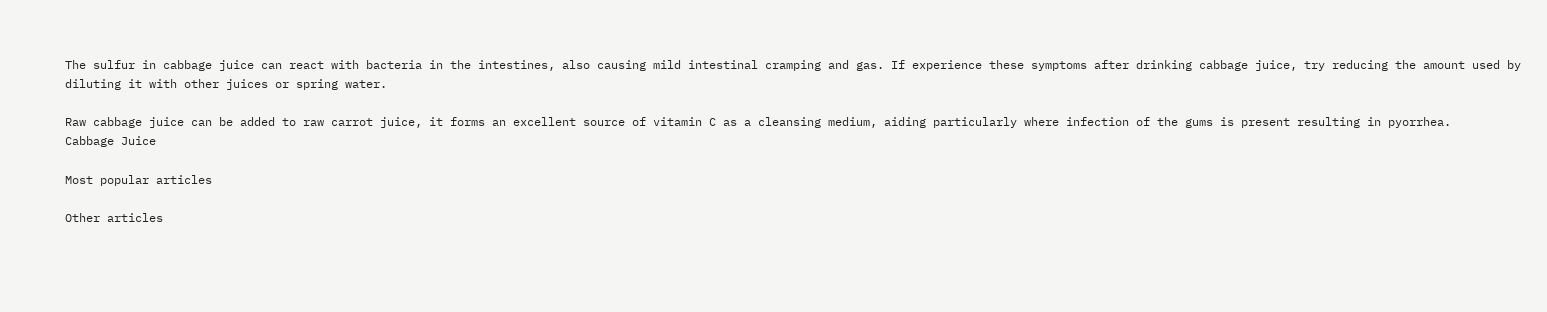The sulfur in cabbage juice can react with bacteria in the intestines, also causing mild intestinal cramping and gas. If experience these symptoms after drinking cabbage juice, try reducing the amount used by diluting it with other juices or spring water.

Raw cabbage juice can be added to raw carrot juice, it forms an excellent source of vitamin C as a cleansing medium, aiding particularly where infection of the gums is present resulting in pyorrhea.
Cabbage Juice

Most popular articles

Other articles